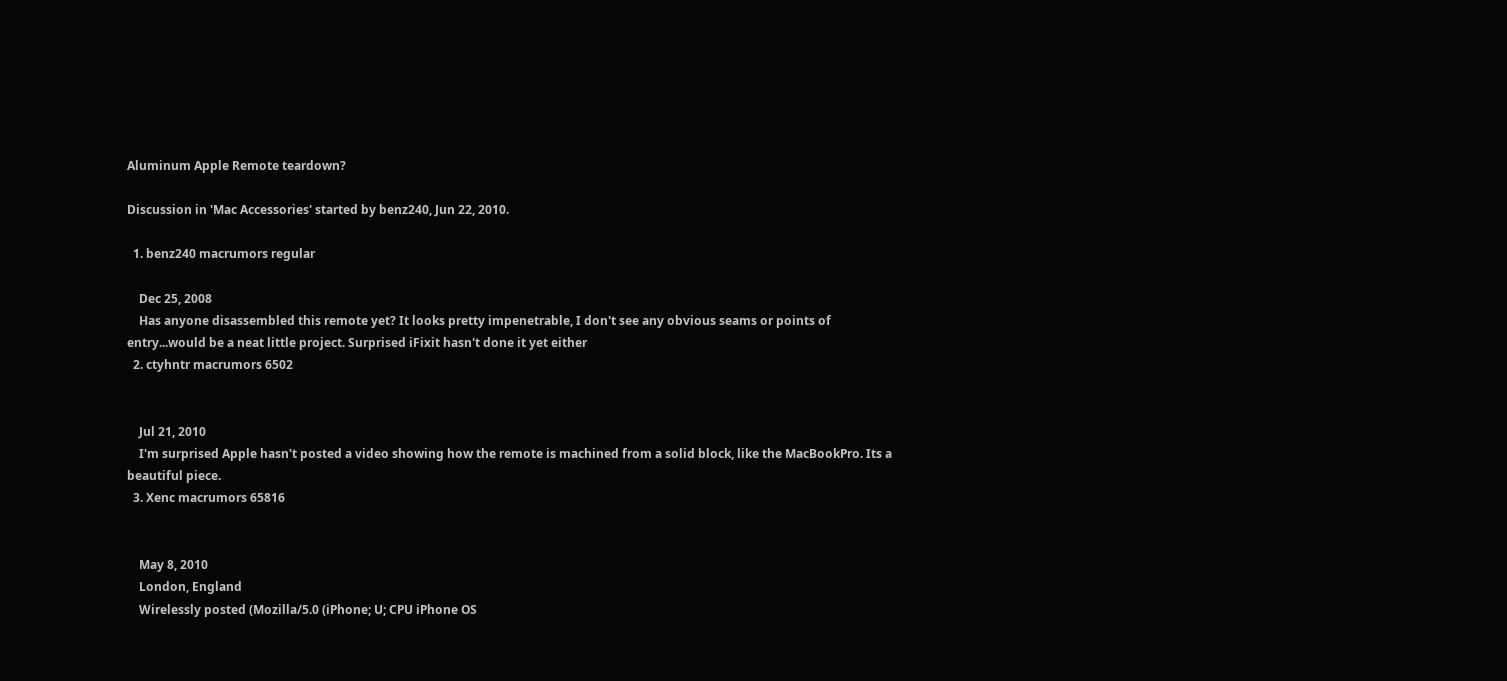Aluminum Apple Remote teardown?

Discussion in 'Mac Accessories' started by benz240, Jun 22, 2010.

  1. benz240 macrumors regular

    Dec 25, 2008
    Has anyone disassembled this remote yet? It looks pretty impenetrable, I don't see any obvious seams or points of entry...would be a neat little project. Surprised iFixit hasn't done it yet either
  2. ctyhntr macrumors 6502


    Jul 21, 2010
    I'm surprised Apple hasn't posted a video showing how the remote is machined from a solid block, like the MacBookPro. Its a beautiful piece.
  3. Xenc macrumors 65816


    May 8, 2010
    London, England
    Wirelessly posted (Mozilla/5.0 (iPhone; U; CPU iPhone OS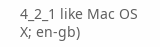4_2_1 like Mac OS X; en-gb)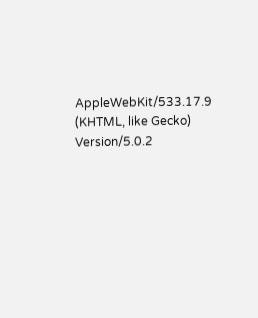AppleWebKit/533.17.9 (KHTML, like Gecko) Version/5.0.2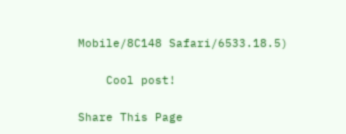Mobile/8C148 Safari/6533.18.5)

    Cool post!

Share This Page